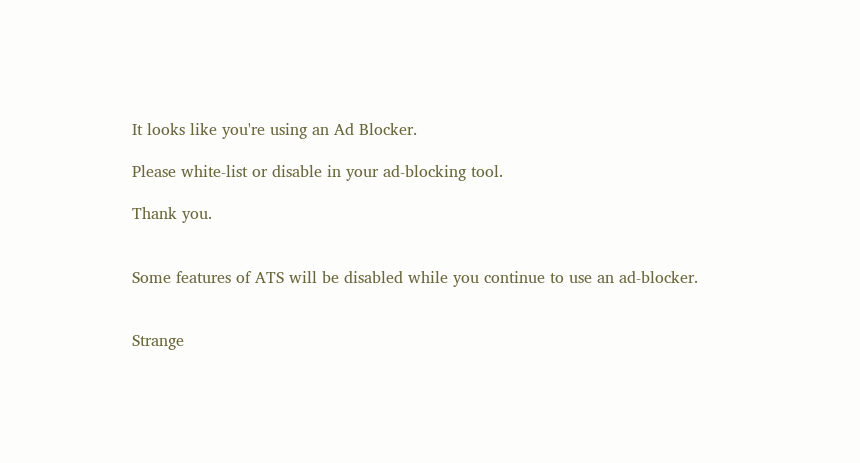It looks like you're using an Ad Blocker.

Please white-list or disable in your ad-blocking tool.

Thank you.


Some features of ATS will be disabled while you continue to use an ad-blocker.


Strange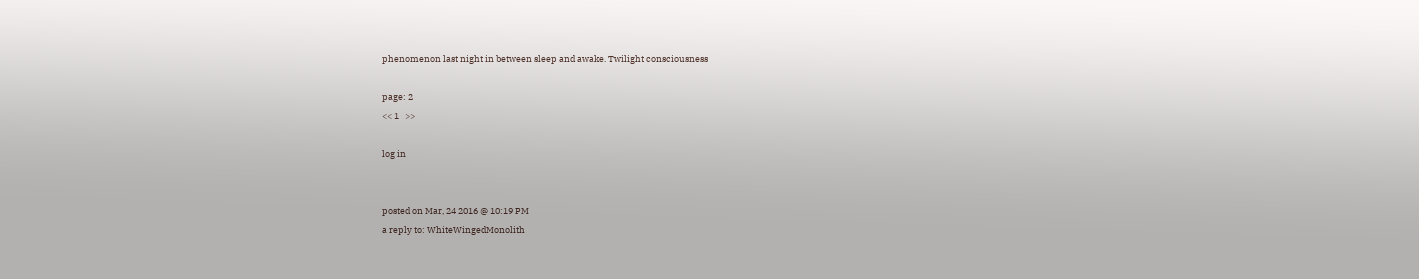phenomenon last night in between sleep and awake. Twilight consciousness

page: 2
<< 1   >>

log in


posted on Mar, 24 2016 @ 10:19 PM
a reply to: WhiteWingedMonolith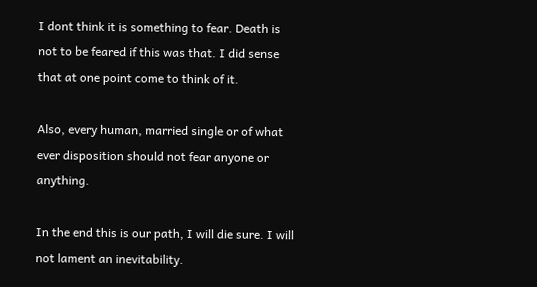I dont think it is something to fear. Death is not to be feared if this was that. I did sense that at one point come to think of it.

Also, every human, married single or of what ever disposition should not fear anyone or anything.

In the end this is our path, I will die sure. I will not lament an inevitability.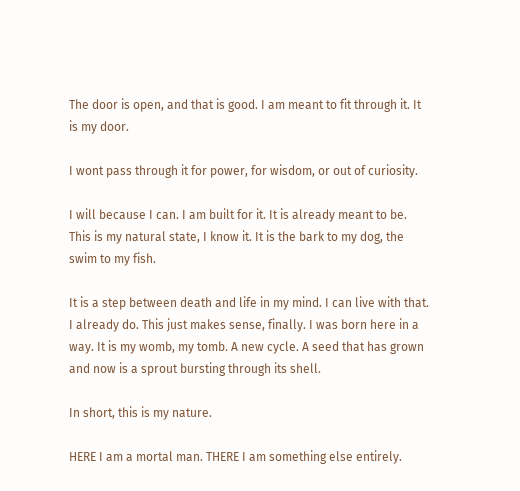The door is open, and that is good. I am meant to fit through it. It is my door.

I wont pass through it for power, for wisdom, or out of curiosity.

I will because I can. I am built for it. It is already meant to be. This is my natural state, I know it. It is the bark to my dog, the swim to my fish.

It is a step between death and life in my mind. I can live with that. I already do. This just makes sense, finally. I was born here in a way. It is my womb, my tomb. A new cycle. A seed that has grown and now is a sprout bursting through its shell.

In short, this is my nature.

HERE I am a mortal man. THERE I am something else entirely.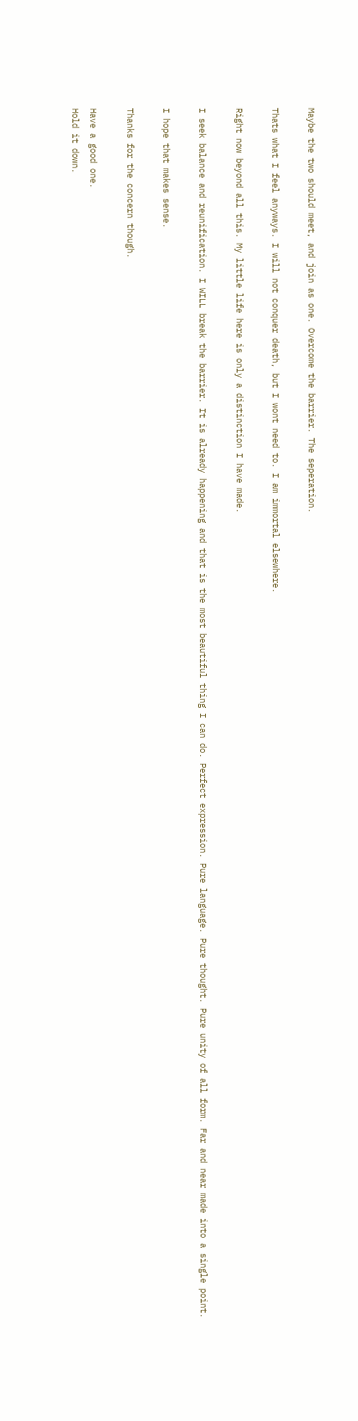Maybe the two should meet, and join as one. Overcome the barrier. The seperation.

Thats what I feel anyways. I will not conquer death, but I wont need to. I am immortal elsewhere.

Right now beyond all this. My little life here is only a distinction I have made.

I seek balance and reunification. I WILL break the barrier. It is already happening and that is the most beautiful thing I can do. Perfect expression. Pure language. Pure thought. Pure unity of all form. Far and near made into a single point.

I hope that makes sense.

Thanks for the concern though.

Have a good one.
Hold it down.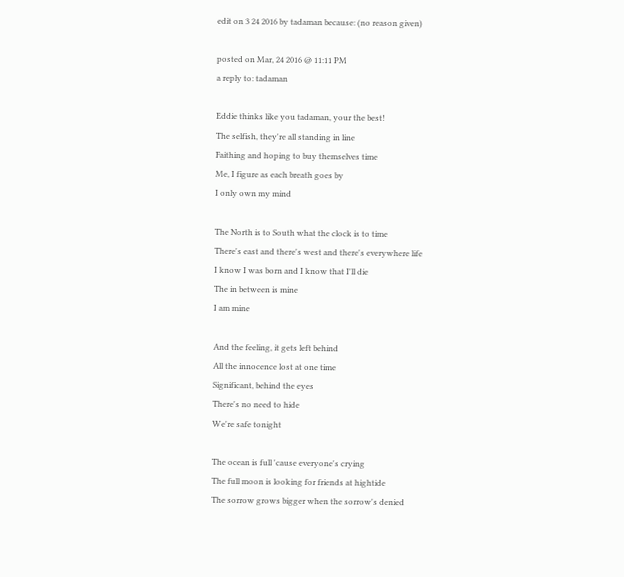edit on 3 24 2016 by tadaman because: (no reason given)

posted on Mar, 24 2016 @ 11:11 PM
a reply to: tadaman

Eddie thinks like you tadaman, your the best!
The selfish, they're all standing in line
Faithing and hoping to buy themselves time
Me, I figure as each breath goes by
I only own my mind

The North is to South what the clock is to time
There's east and there's west and there's everywhere life
I know I was born and I know that I'll die
The in between is mine
I am mine

And the feeling, it gets left behind
All the innocence lost at one time
Significant, behind the eyes
There's no need to hide
We're safe tonight

The ocean is full 'cause everyone's crying
The full moon is looking for friends at hightide
The sorrow grows bigger when the sorrow's denied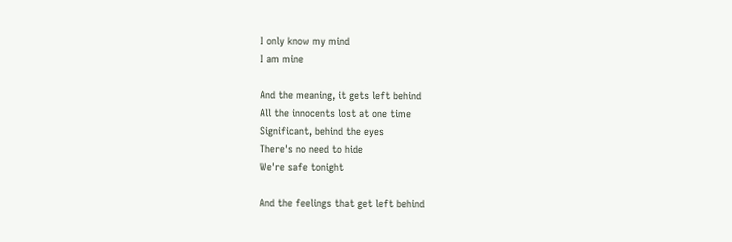I only know my mind
I am mine

And the meaning, it gets left behind
All the innocents lost at one time
Significant, behind the eyes
There's no need to hide
We're safe tonight

And the feelings that get left behind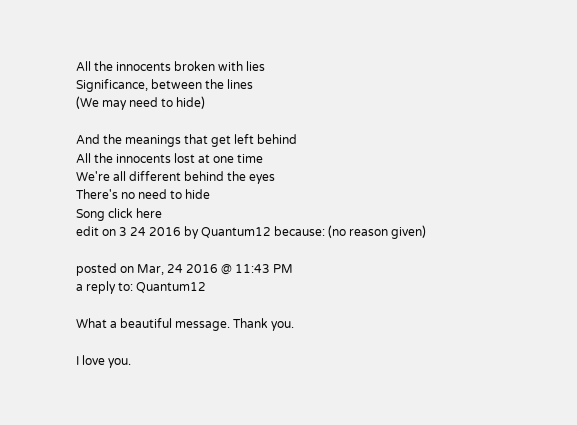All the innocents broken with lies
Significance, between the lines
(We may need to hide)

And the meanings that get left behind
All the innocents lost at one time
We're all different behind the eyes
There's no need to hide
Song click here
edit on 3 24 2016 by Quantum12 because: (no reason given)

posted on Mar, 24 2016 @ 11:43 PM
a reply to: Quantum12

What a beautiful message. Thank you.

I love you.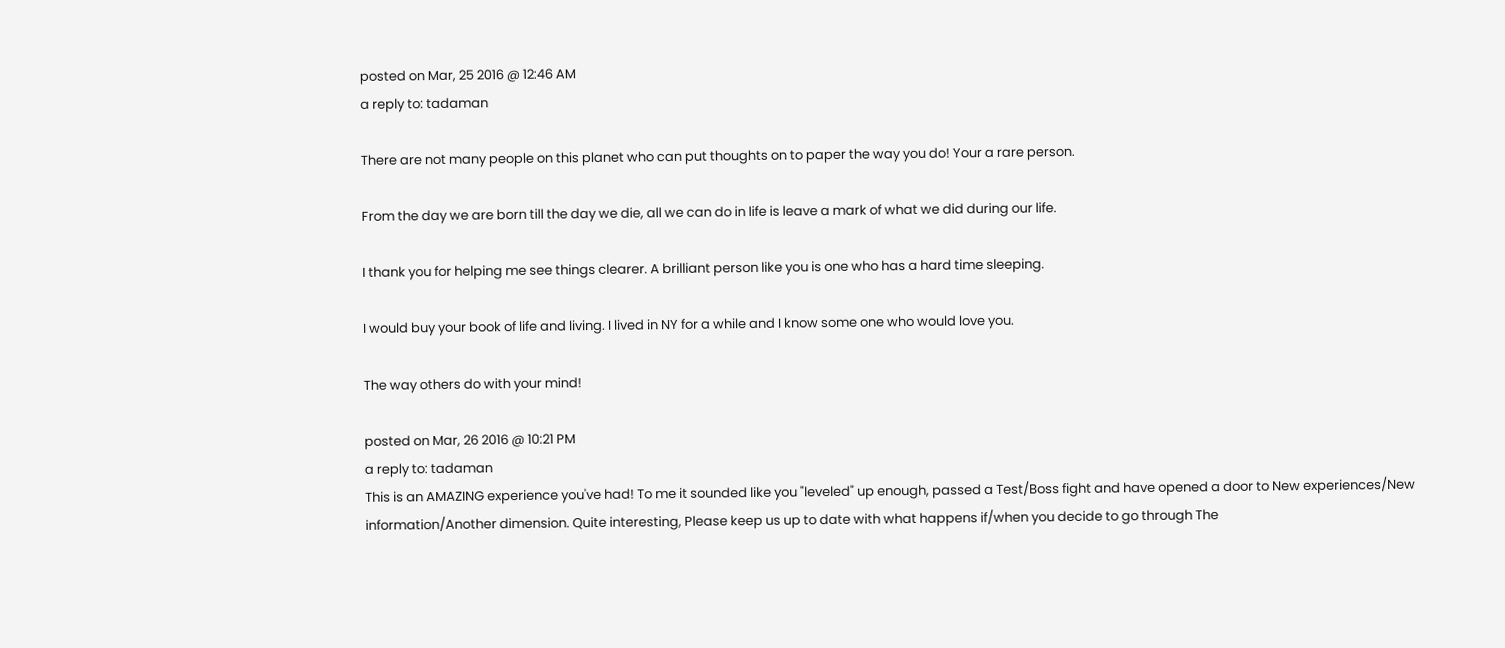posted on Mar, 25 2016 @ 12:46 AM
a reply to: tadaman

There are not many people on this planet who can put thoughts on to paper the way you do! Your a rare person.

From the day we are born till the day we die, all we can do in life is leave a mark of what we did during our life.

I thank you for helping me see things clearer. A brilliant person like you is one who has a hard time sleeping.

I would buy your book of life and living. I lived in NY for a while and I know some one who would love you.

The way others do with your mind!

posted on Mar, 26 2016 @ 10:21 PM
a reply to: tadaman
This is an AMAZING experience you've had! To me it sounded like you "leveled" up enough, passed a Test/Boss fight and have opened a door to New experiences/New information/Another dimension. Quite interesting, Please keep us up to date with what happens if/when you decide to go through The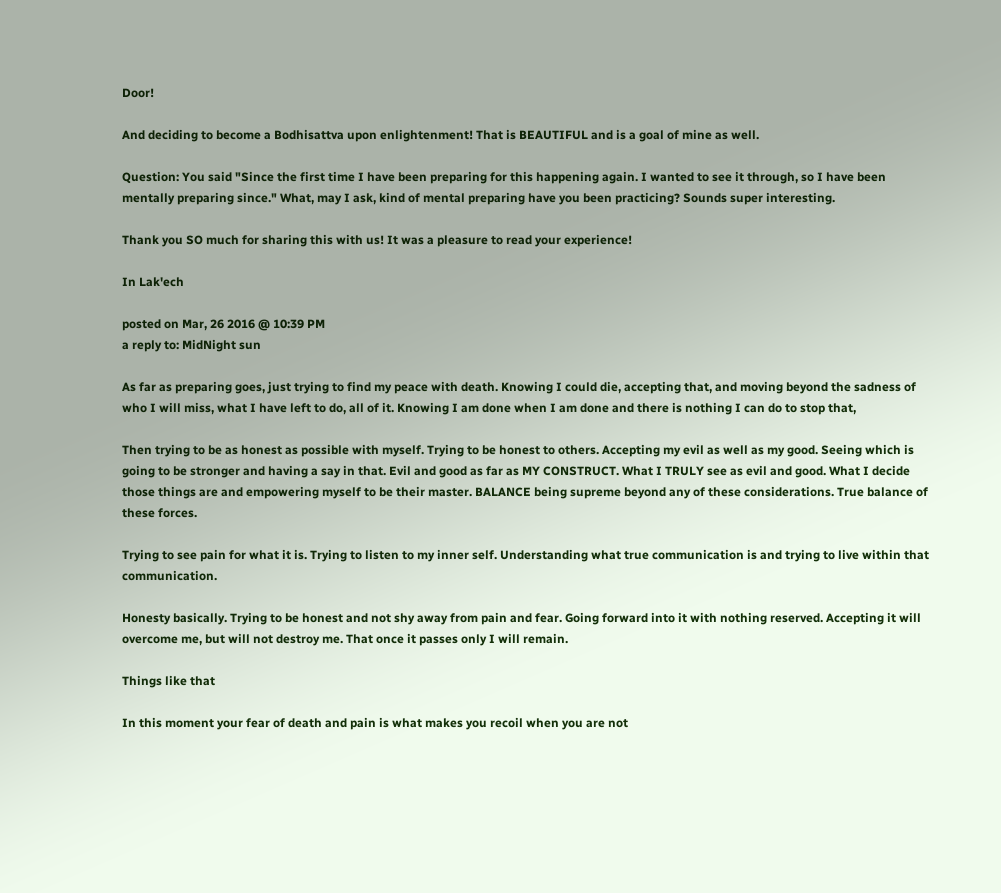Door!

And deciding to become a Bodhisattva upon enlightenment! That is BEAUTIFUL and is a goal of mine as well.

Question: You said "Since the first time I have been preparing for this happening again. I wanted to see it through, so I have been mentally preparing since." What, may I ask, kind of mental preparing have you been practicing? Sounds super interesting.

Thank you SO much for sharing this with us! It was a pleasure to read your experience!

In Lak'ech

posted on Mar, 26 2016 @ 10:39 PM
a reply to: MidNight sun

As far as preparing goes, just trying to find my peace with death. Knowing I could die, accepting that, and moving beyond the sadness of who I will miss, what I have left to do, all of it. Knowing I am done when I am done and there is nothing I can do to stop that,

Then trying to be as honest as possible with myself. Trying to be honest to others. Accepting my evil as well as my good. Seeing which is going to be stronger and having a say in that. Evil and good as far as MY CONSTRUCT. What I TRULY see as evil and good. What I decide those things are and empowering myself to be their master. BALANCE being supreme beyond any of these considerations. True balance of these forces.

Trying to see pain for what it is. Trying to listen to my inner self. Understanding what true communication is and trying to live within that communication.

Honesty basically. Trying to be honest and not shy away from pain and fear. Going forward into it with nothing reserved. Accepting it will overcome me, but will not destroy me. That once it passes only I will remain.

Things like that

In this moment your fear of death and pain is what makes you recoil when you are not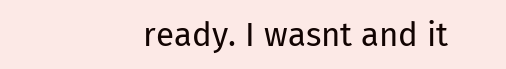ready. I wasnt and it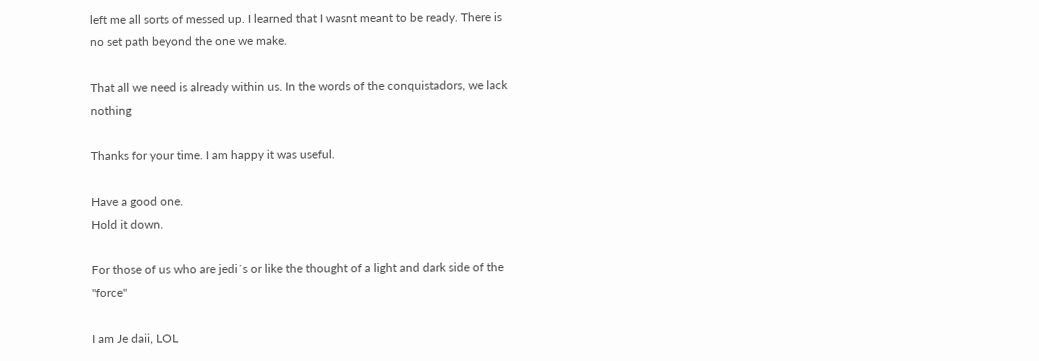left me all sorts of messed up. I learned that I wasnt meant to be ready. There is no set path beyond the one we make.

That all we need is already within us. In the words of the conquistadors, we lack nothing

Thanks for your time. I am happy it was useful.

Have a good one.
Hold it down.

For those of us who are jedi´s or like the thought of a light and dark side of the "force"

I am Je daii, LOL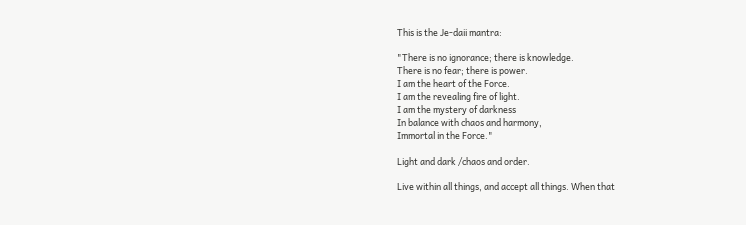This is the Je-daii mantra:

"There is no ignorance; there is knowledge.
There is no fear; there is power.
I am the heart of the Force.
I am the revealing fire of light.
I am the mystery of darkness
In balance with chaos and harmony,
Immortal in the Force."

Light and dark /chaos and order.

Live within all things, and accept all things. When that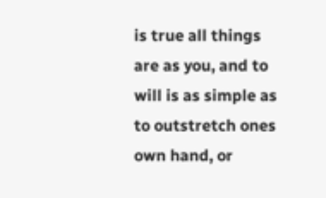is true all things are as you, and to will is as simple as to outstretch ones own hand, or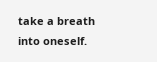take a breath into oneself.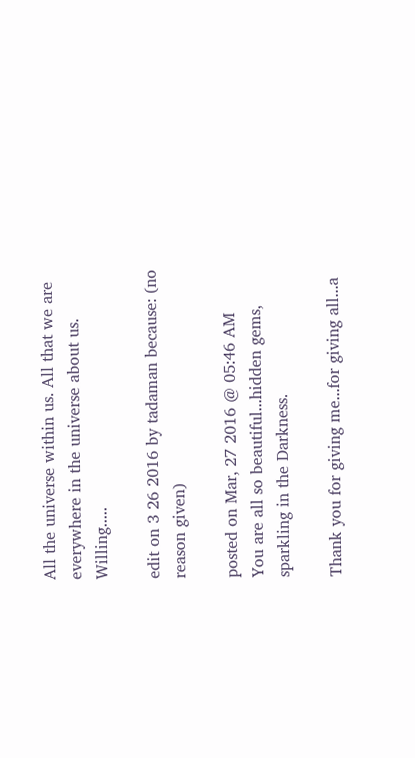All the universe within us. All that we are everywhere in the universe about us. Willing.....

edit on 3 26 2016 by tadaman because: (no reason given)

posted on Mar, 27 2016 @ 05:46 AM
You are all so beautiful...hidden gems, sparkling in the Darkness.

Thank you for giving me...for giving all...a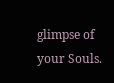glimpse of your Souls.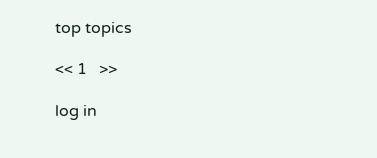top topics

<< 1   >>

log in